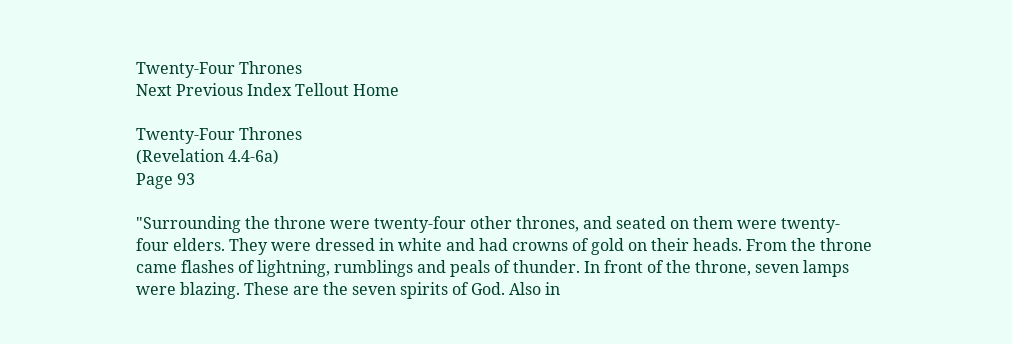Twenty-Four Thrones
Next Previous Index Tellout Home

Twenty-Four Thrones
(Revelation 4.4-6a)
Page 93

"Surrounding the throne were twenty-four other thrones, and seated on them were twenty-four elders. They were dressed in white and had crowns of gold on their heads. From the throne came flashes of lightning, rumblings and peals of thunder. In front of the throne, seven lamps were blazing. These are the seven spirits of God. Also in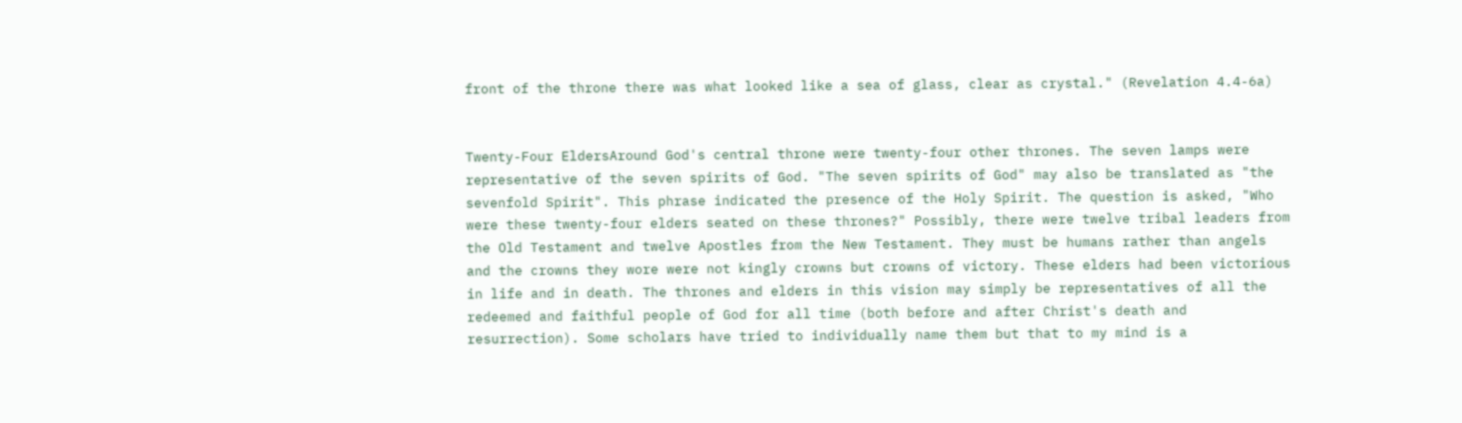front of the throne there was what looked like a sea of glass, clear as crystal." (Revelation 4.4-6a)


Twenty-Four EldersAround God's central throne were twenty-four other thrones. The seven lamps were representative of the seven spirits of God. "The seven spirits of God" may also be translated as "the sevenfold Spirit". This phrase indicated the presence of the Holy Spirit. The question is asked, "Who were these twenty-four elders seated on these thrones?" Possibly, there were twelve tribal leaders from the Old Testament and twelve Apostles from the New Testament. They must be humans rather than angels and the crowns they wore were not kingly crowns but crowns of victory. These elders had been victorious in life and in death. The thrones and elders in this vision may simply be representatives of all the redeemed and faithful people of God for all time (both before and after Christ's death and resurrection). Some scholars have tried to individually name them but that to my mind is a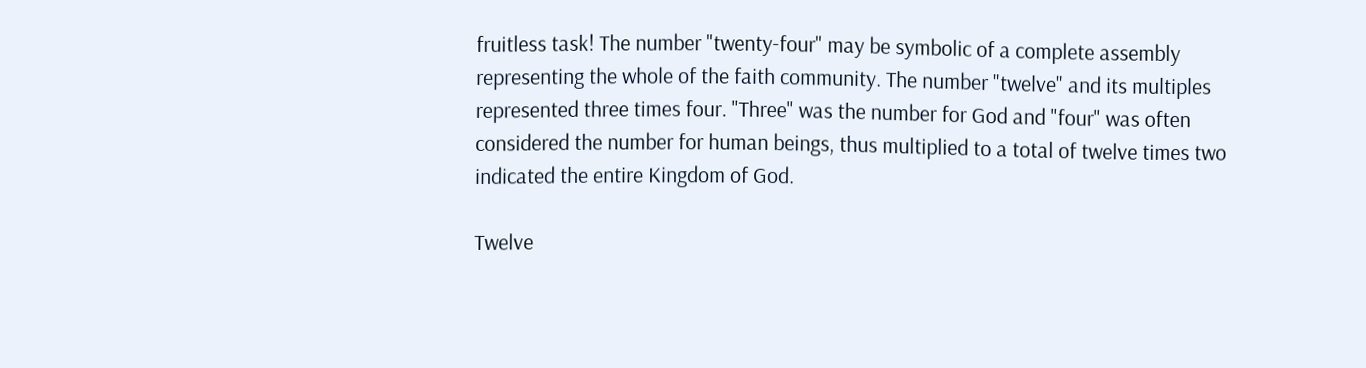fruitless task! The number "twenty-four" may be symbolic of a complete assembly representing the whole of the faith community. The number "twelve" and its multiples represented three times four. "Three" was the number for God and "four" was often considered the number for human beings, thus multiplied to a total of twelve times two indicated the entire Kingdom of God.

Twelve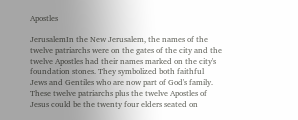Apostles

JerusalemIn the New Jerusalem, the names of the twelve patriarchs were on the gates of the city and the twelve Apostles had their names marked on the city's foundation stones. They symbolized both faithful Jews and Gentiles who are now part of God's family. These twelve patriarchs plus the twelve Apostles of Jesus could be the twenty four elders seated on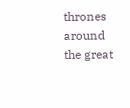thrones around the great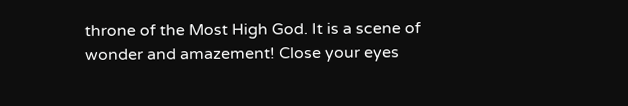throne of the Most High God. It is a scene of wonder and amazement! Close your eyes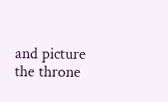and picture the throne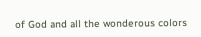of God and all the wonderous colors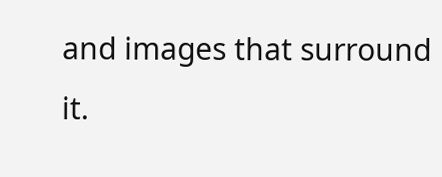and images that surround it.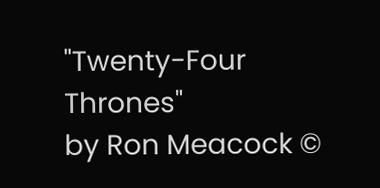"Twenty-Four Thrones"
by Ron Meacock ©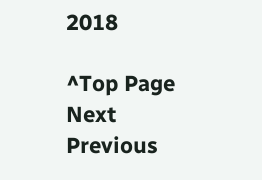2018

^Top Page Next Previous